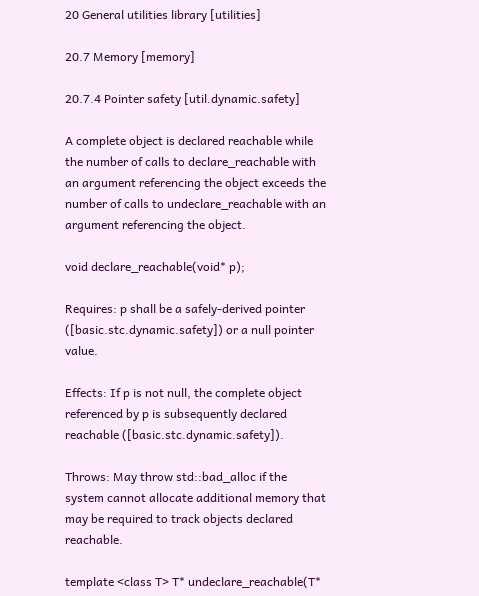20 General utilities library [utilities]

20.7 Memory [memory]

20.7.4 Pointer safety [util.dynamic.safety]

A complete object is declared reachable while the number of calls to declare_reachable with an argument referencing the object exceeds the number of calls to undeclare_reachable with an argument referencing the object.

void declare_reachable(void* p);

Requires: p shall be a safely-derived pointer ([basic.stc.dynamic.safety]) or a null pointer value.

Effects: If p is not null, the complete object referenced by p is subsequently declared reachable ([basic.stc.dynamic.safety]).

Throws: May throw std::bad_alloc if the system cannot allocate additional memory that may be required to track objects declared reachable.

template <class T> T* undeclare_reachable(T*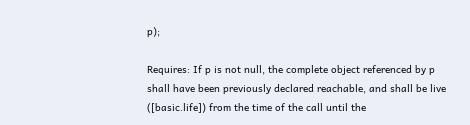p);

Requires: If p is not null, the complete object referenced by p shall have been previously declared reachable, and shall be live ([basic.life]) from the time of the call until the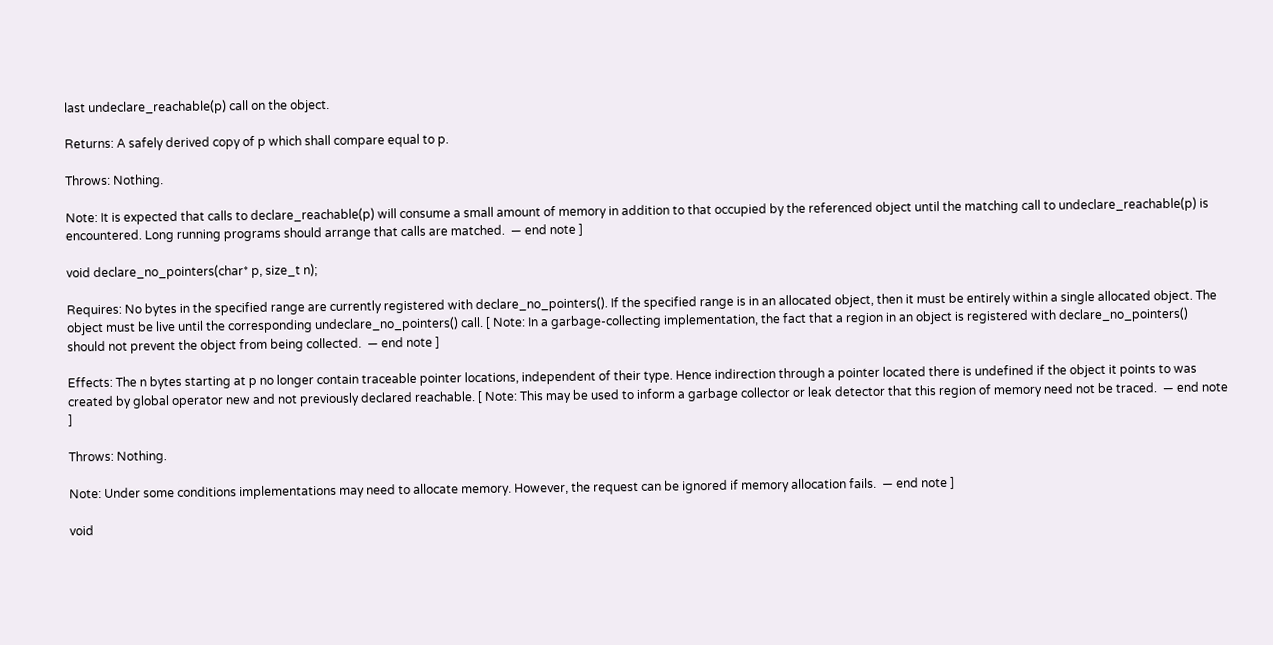last undeclare_reachable(p) call on the object.

Returns: A safely derived copy of p which shall compare equal to p.

Throws: Nothing.

Note: It is expected that calls to declare_reachable(p) will consume a small amount of memory in addition to that occupied by the referenced object until the matching call to undeclare_reachable(p) is encountered. Long running programs should arrange that calls are matched.  — end note ]

void declare_no_pointers(char* p, size_t n);

Requires: No bytes in the specified range are currently registered with declare_no_pointers(). If the specified range is in an allocated object, then it must be entirely within a single allocated object. The object must be live until the corresponding undeclare_no_pointers() call. [ Note: In a garbage-collecting implementation, the fact that a region in an object is registered with declare_no_pointers() should not prevent the object from being collected.  — end note ]

Effects: The n bytes starting at p no longer contain traceable pointer locations, independent of their type. Hence indirection through a pointer located there is undefined if the object it points to was created by global operator new and not previously declared reachable. [ Note: This may be used to inform a garbage collector or leak detector that this region of memory need not be traced.  — end note ]

Throws: Nothing.

Note: Under some conditions implementations may need to allocate memory. However, the request can be ignored if memory allocation fails.  — end note ]

void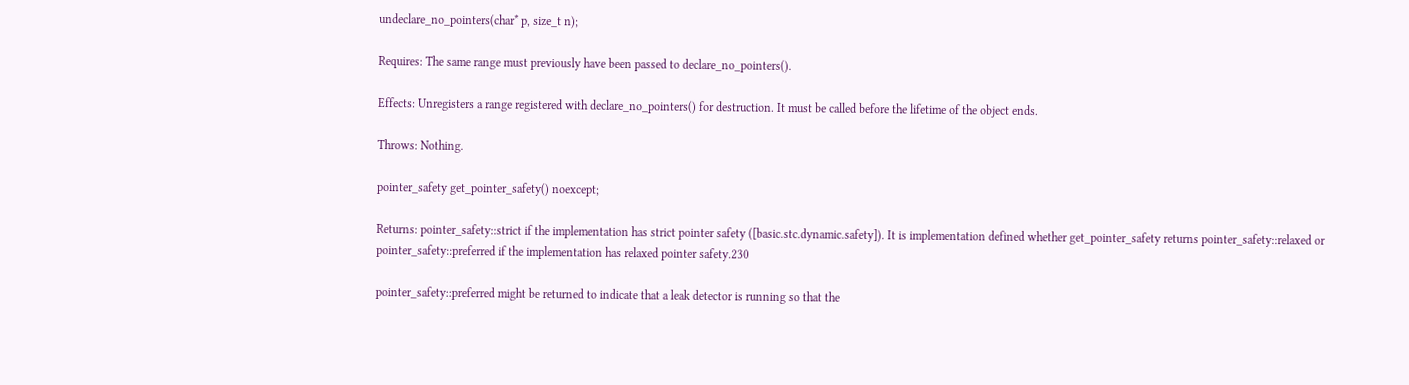undeclare_no_pointers(char* p, size_t n);

Requires: The same range must previously have been passed to declare_no_pointers().

Effects: Unregisters a range registered with declare_no_pointers() for destruction. It must be called before the lifetime of the object ends.

Throws: Nothing.

pointer_safety get_pointer_safety() noexcept;

Returns: pointer_safety::strict if the implementation has strict pointer safety ([basic.stc.dynamic.safety]). It is implementation defined whether get_pointer_safety returns pointer_safety::relaxed or pointer_safety::preferred if the implementation has relaxed pointer safety.230

pointer_safety::preferred might be returned to indicate that a leak detector is running so that the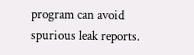program can avoid spurious leak reports.